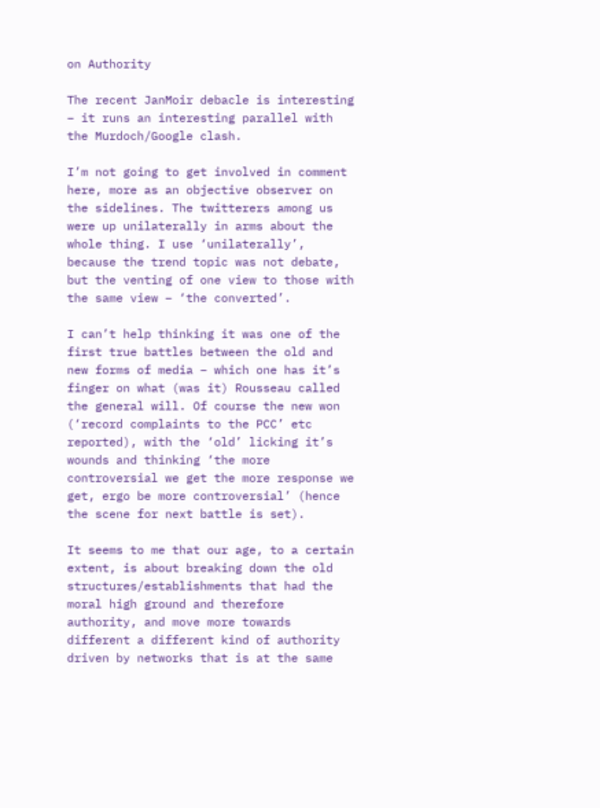on Authority

The recent JanMoir debacle is interesting – it runs an interesting parallel with the Murdoch/Google clash.

I’m not going to get involved in comment here, more as an objective observer on the sidelines. The twitterers among us were up unilaterally in arms about the whole thing. I use ‘unilaterally’, because the trend topic was not debate, but the venting of one view to those with the same view – ‘the converted’.

I can’t help thinking it was one of the first true battles between the old and new forms of media – which one has it’s finger on what (was it) Rousseau called the general will. Of course the new won (‘record complaints to the PCC’ etc reported), with the ‘old’ licking it’s wounds and thinking ‘the more controversial we get the more response we get, ergo be more controversial’ (hence the scene for next battle is set).

It seems to me that our age, to a certain extent, is about breaking down the old structures/establishments that had the moral high ground and therefore authority, and move more towards different a different kind of authority driven by networks that is at the same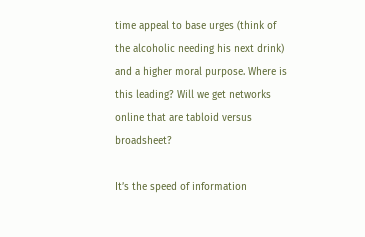time appeal to base urges (think of the alcoholic needing his next drink) and a higher moral purpose. Where is this leading? Will we get networks online that are tabloid versus broadsheet?

It’s the speed of information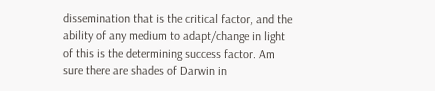dissemination that is the critical factor, and the ability of any medium to adapt/change in light of this is the determining success factor. Am sure there are shades of Darwin in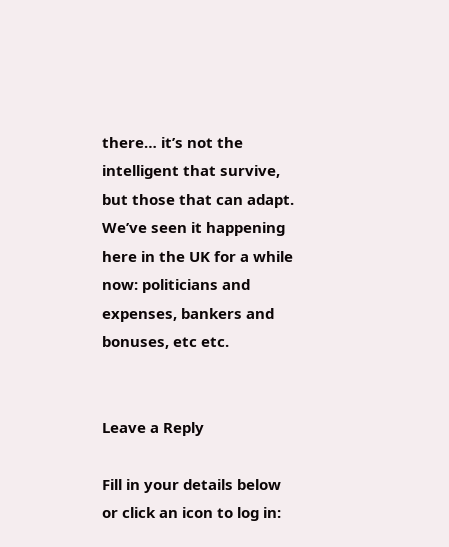there… it’s not the intelligent that survive, but those that can adapt. We’ve seen it happening here in the UK for a while now: politicians and expenses, bankers and bonuses, etc etc.


Leave a Reply

Fill in your details below or click an icon to log in: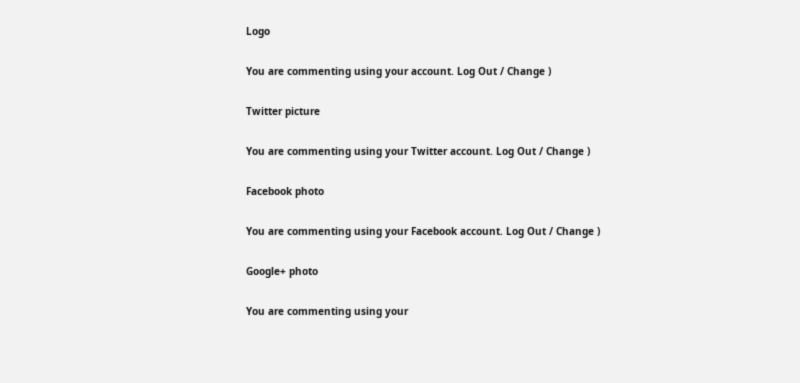Logo

You are commenting using your account. Log Out / Change )

Twitter picture

You are commenting using your Twitter account. Log Out / Change )

Facebook photo

You are commenting using your Facebook account. Log Out / Change )

Google+ photo

You are commenting using your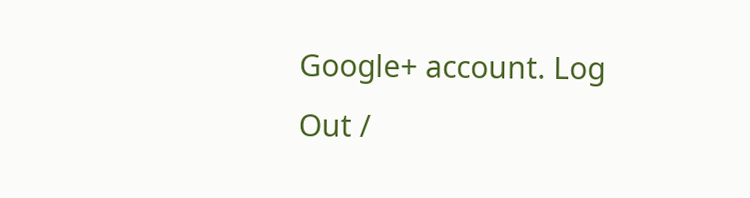Google+ account. Log Out /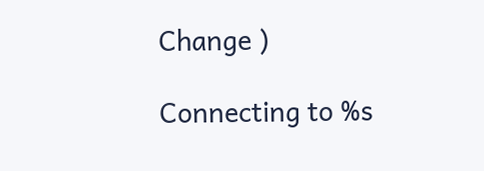Change )

Connecting to %s